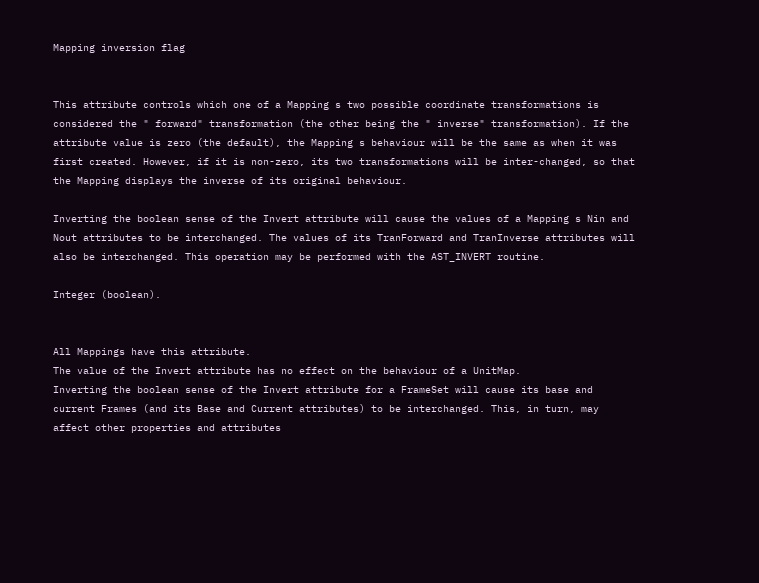Mapping inversion flag


This attribute controls which one of a Mapping s two possible coordinate transformations is considered the " forward" transformation (the other being the " inverse" transformation). If the attribute value is zero (the default), the Mapping s behaviour will be the same as when it was first created. However, if it is non-zero, its two transformations will be inter-changed, so that the Mapping displays the inverse of its original behaviour.

Inverting the boolean sense of the Invert attribute will cause the values of a Mapping s Nin and Nout attributes to be interchanged. The values of its TranForward and TranInverse attributes will also be interchanged. This operation may be performed with the AST_INVERT routine.

Integer (boolean).


All Mappings have this attribute.
The value of the Invert attribute has no effect on the behaviour of a UnitMap.
Inverting the boolean sense of the Invert attribute for a FrameSet will cause its base and current Frames (and its Base and Current attributes) to be interchanged. This, in turn, may affect other properties and attributes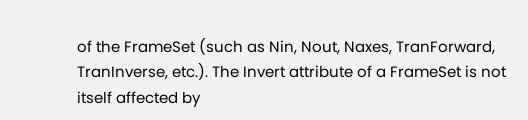of the FrameSet (such as Nin, Nout, Naxes, TranForward, TranInverse, etc.). The Invert attribute of a FrameSet is not itself affected by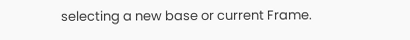selecting a new base or current Frame.